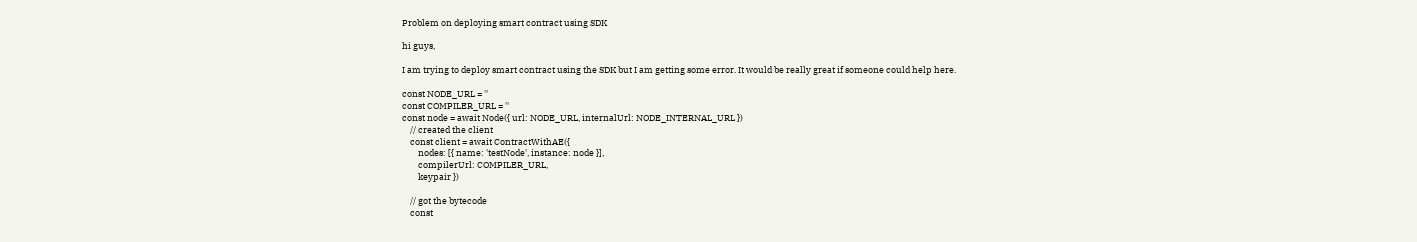Problem on deploying smart contract using SDK

hi guys,

I am trying to deploy smart contract using the SDK but I am getting some error. It would be really great if someone could help here.

const NODE_URL = ''
const COMPILER_URL = ''
const node = await Node({ url: NODE_URL, internalUrl: NODE_INTERNAL_URL })
    // created the client
    const client = await ContractWithAE({
        nodes: [{ name: 'testNode', instance: node }],
        compilerUrl: COMPILER_URL,
        keypair })

    // got the bytecode
    const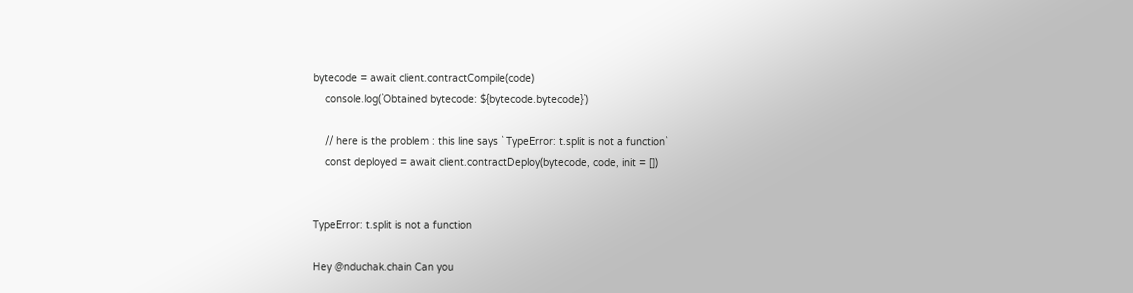bytecode = await client.contractCompile(code)
    console.log(`Obtained bytecode: ${bytecode.bytecode}`)

    // here is the problem : this line says ` TypeError: t.split is not a function`
    const deployed = await client.contractDeploy(bytecode, code, init = [])


TypeError: t.split is not a function

Hey @nduchak.chain Can you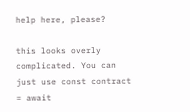help here, please?

this looks overly complicated. You can just use const contract = await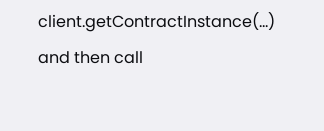client.getContractInstance(...) and then call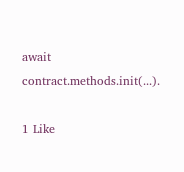await contract.methods.init(...).

1 Like